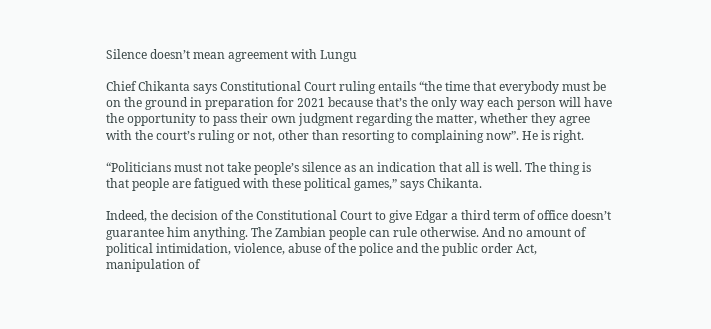Silence doesn’t mean agreement with Lungu

Chief Chikanta says Constitutional Court ruling entails “the time that everybody must be on the ground in preparation for 2021 because that’s the only way each person will have the opportunity to pass their own judgment regarding the matter, whether they agree with the court’s ruling or not, other than resorting to complaining now”. He is right.

“Politicians must not take people’s silence as an indication that all is well. The thing is that people are fatigued with these political games,” says Chikanta.

Indeed, the decision of the Constitutional Court to give Edgar a third term of office doesn’t guarantee him anything. The Zambian people can rule otherwise. And no amount of political intimidation, violence, abuse of the police and the public order Act, manipulation of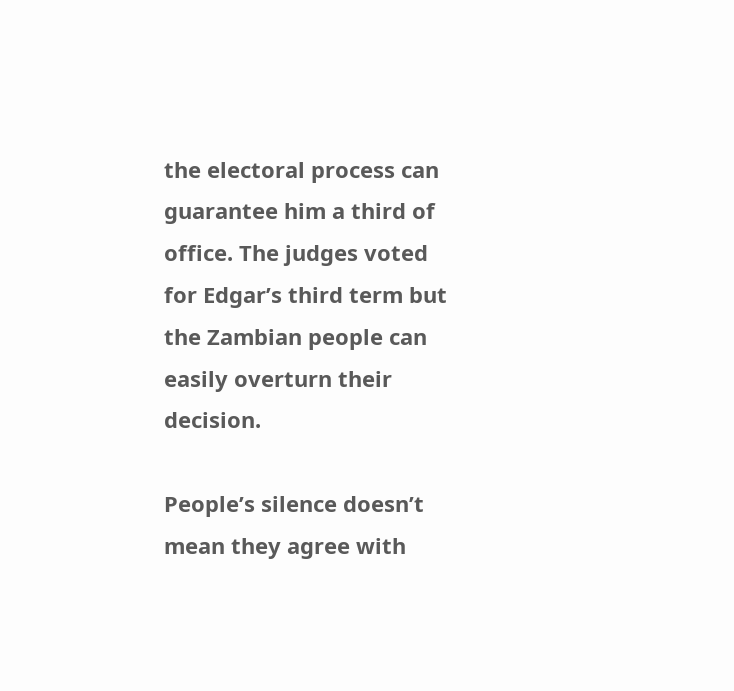the electoral process can guarantee him a third of office. The judges voted for Edgar’s third term but the Zambian people can easily overturn their decision.

People’s silence doesn’t mean they agree with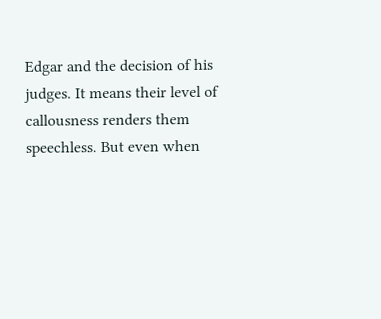Edgar and the decision of his judges. It means their level of callousness renders them speechless. But even when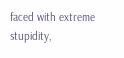faced with extreme stupidity,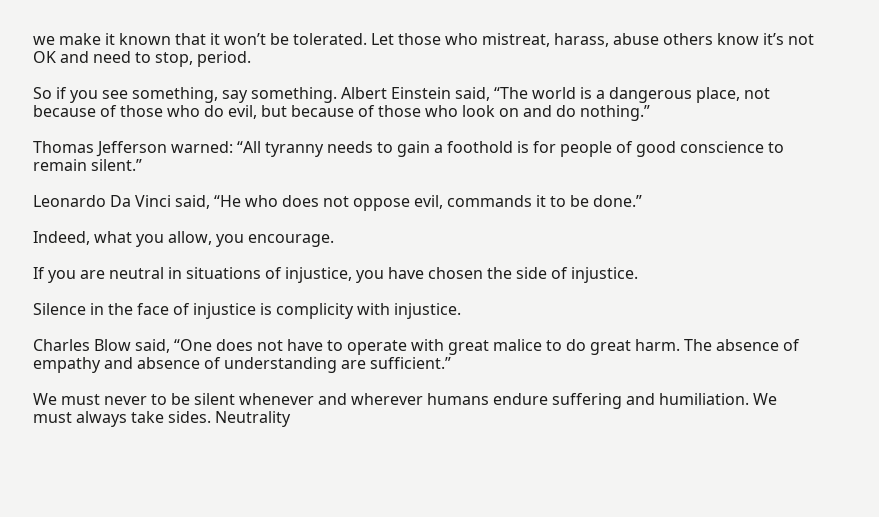we make it known that it won’t be tolerated. Let those who mistreat, harass, abuse others know it’s not OK and need to stop, period.

So if you see something, say something. Albert Einstein said, “The world is a dangerous place, not because of those who do evil, but because of those who look on and do nothing.”

Thomas Jefferson warned: “All tyranny needs to gain a foothold is for people of good conscience to remain silent.”

Leonardo Da Vinci said, “He who does not oppose evil, commands it to be done.”

Indeed, what you allow, you encourage.

If you are neutral in situations of injustice, you have chosen the side of injustice.

Silence in the face of injustice is complicity with injustice.

Charles Blow said, “One does not have to operate with great malice to do great harm. The absence of empathy and absence of understanding are sufficient.”

We must never to be silent whenever and wherever humans endure suffering and humiliation. We must always take sides. Neutrality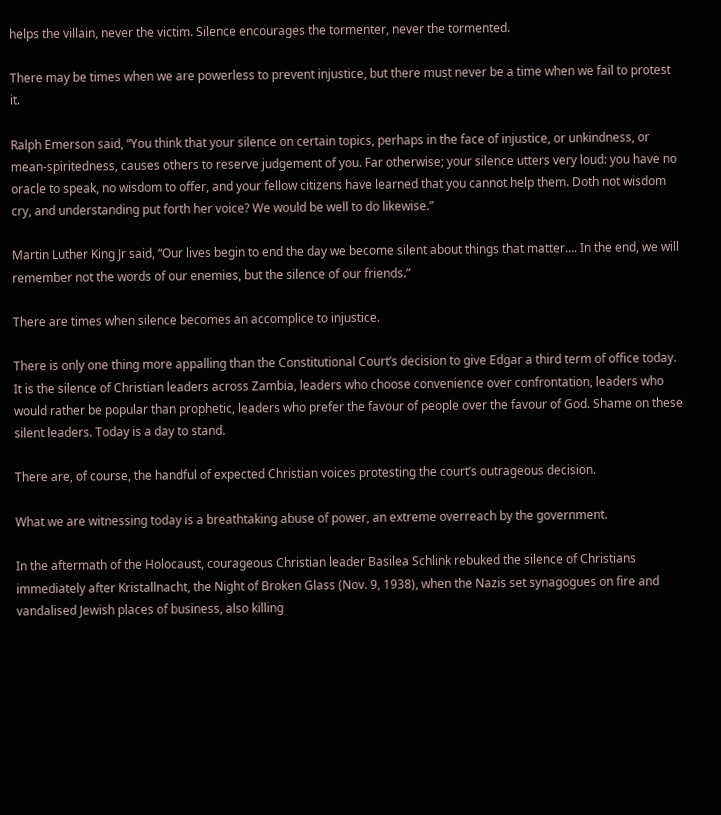helps the villain, never the victim. Silence encourages the tormenter, never the tormented.

There may be times when we are powerless to prevent injustice, but there must never be a time when we fail to protest it.

Ralph Emerson said, “You think that your silence on certain topics, perhaps in the face of injustice, or unkindness, or mean-spiritedness, causes others to reserve judgement of you. Far otherwise; your silence utters very loud: you have no oracle to speak, no wisdom to offer, and your fellow citizens have learned that you cannot help them. Doth not wisdom cry, and understanding put forth her voice? We would be well to do likewise.”

Martin Luther King Jr said, “Our lives begin to end the day we become silent about things that matter…. In the end, we will remember not the words of our enemies, but the silence of our friends.”

There are times when silence becomes an accomplice to injustice.

There is only one thing more appalling than the Constitutional Court’s decision to give Edgar a third term of office today. It is the silence of Christian leaders across Zambia, leaders who choose convenience over confrontation, leaders who would rather be popular than prophetic, leaders who prefer the favour of people over the favour of God. Shame on these silent leaders. Today is a day to stand.

There are, of course, the handful of expected Christian voices protesting the court’s outrageous decision.

What we are witnessing today is a breathtaking abuse of power, an extreme overreach by the government.

In the aftermath of the Holocaust, courageous Christian leader Basilea Schlink rebuked the silence of Christians immediately after Kristallnacht, the Night of Broken Glass (Nov. 9, 1938), when the Nazis set synagogues on fire and vandalised Jewish places of business, also killing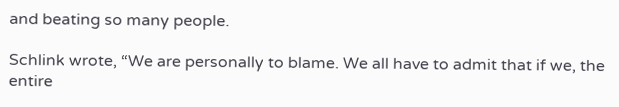and beating so many people.

Schlink wrote, “We are personally to blame. We all have to admit that if we, the entire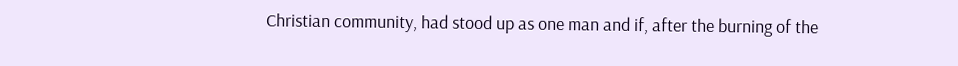Christian community, had stood up as one man and if, after the burning of the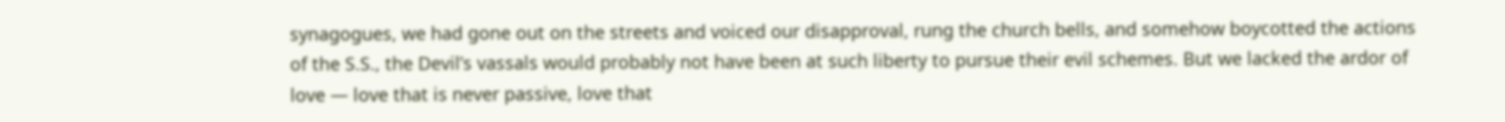synagogues, we had gone out on the streets and voiced our disapproval, rung the church bells, and somehow boycotted the actions of the S.S., the Devil’s vassals would probably not have been at such liberty to pursue their evil schemes. But we lacked the ardor of love — love that is never passive, love that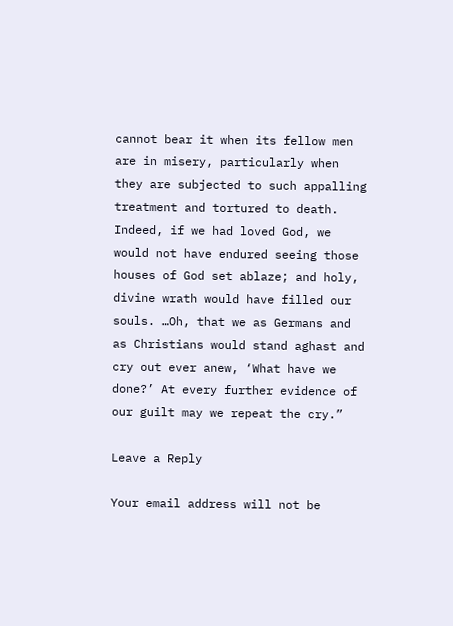cannot bear it when its fellow men are in misery, particularly when they are subjected to such appalling treatment and tortured to death. Indeed, if we had loved God, we would not have endured seeing those houses of God set ablaze; and holy, divine wrath would have filled our souls. …Oh, that we as Germans and as Christians would stand aghast and cry out ever anew, ‘What have we done?’ At every further evidence of our guilt may we repeat the cry.”

Leave a Reply

Your email address will not be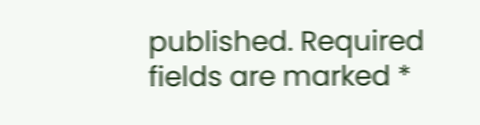published. Required fields are marked *